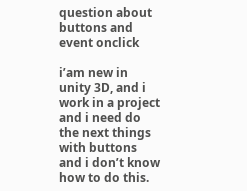question about buttons and event onclick

i’am new in unity 3D, and i work in a project and i need do the next things with buttons and i don’t know how to do this.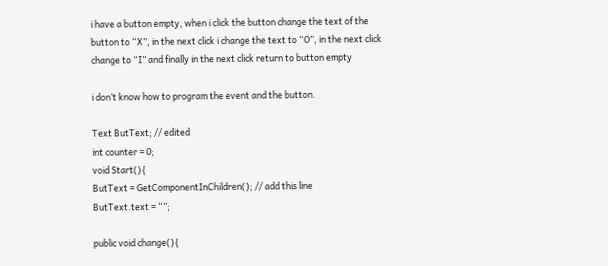i have a button empty, when i click the button change the text of the button to “X”, in the next click i change the text to “O”, in the next click change to “I” and finally in the next click return to button empty

i don’t know how to program the event and the button.

Text ButText; // edited
int counter = 0;
void Start(){
ButText = GetComponentInChildren(); // add this line
ButText.text = “”;

public void change(){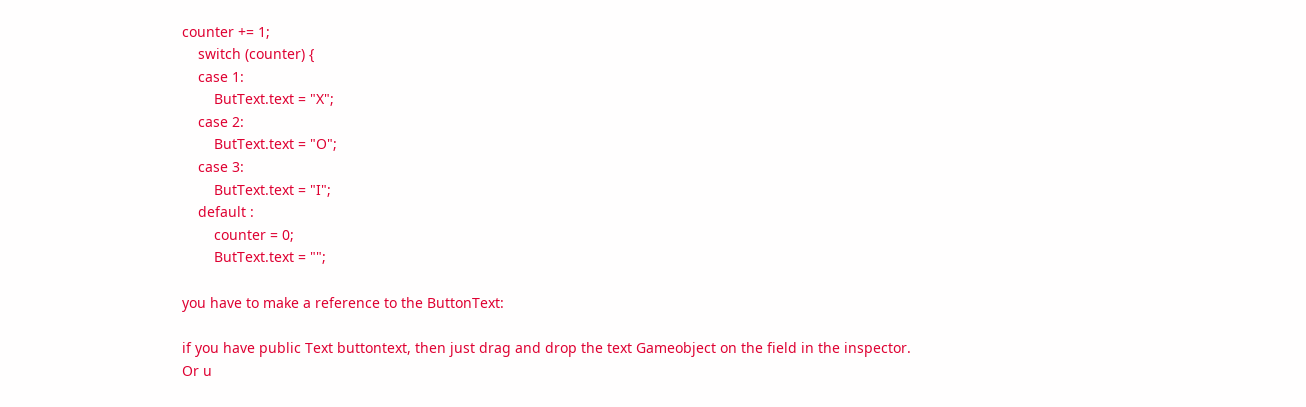counter += 1;
    switch (counter) {
    case 1:
        ButText.text = "X";
    case 2:
        ButText.text = "O";
    case 3:
        ButText.text = "I";
    default :
        counter = 0;
        ButText.text = "";

you have to make a reference to the ButtonText:

if you have public Text buttontext, then just drag and drop the text Gameobject on the field in the inspector.
Or u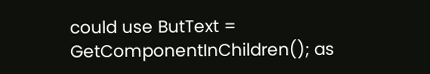could use ButText = GetComponentInChildren(); as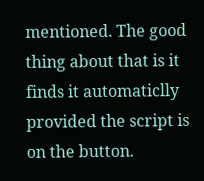mentioned. The good thing about that is it finds it automaticlly provided the script is on the button.